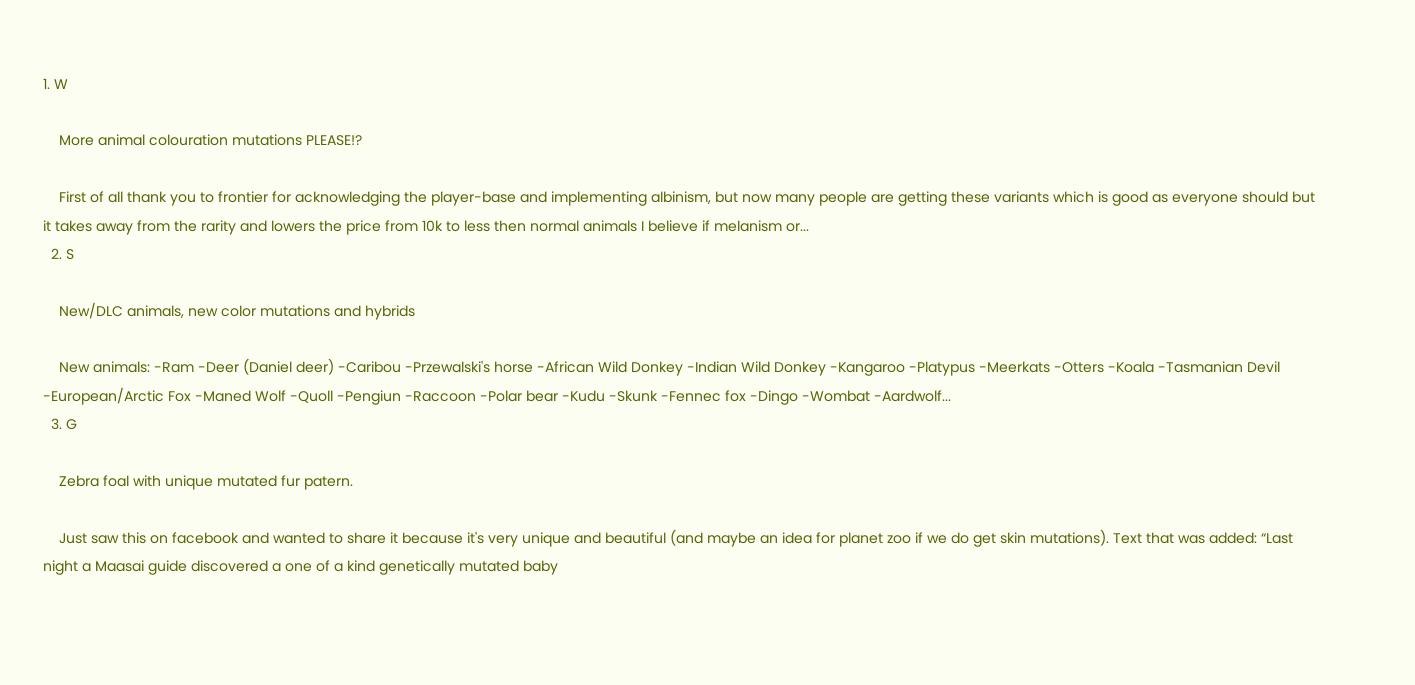1. W

    More animal colouration mutations PLEASE!?

    First of all thank you to frontier for acknowledging the player-base and implementing albinism, but now many people are getting these variants which is good as everyone should but it takes away from the rarity and lowers the price from 10k to less then normal animals I believe if melanism or...
  2. S

    New/DLC animals, new color mutations and hybrids

    New animals: -Ram -Deer (Daniel deer) -Caribou -Przewalski's horse -African Wild Donkey -Indian Wild Donkey -Kangaroo -Platypus -Meerkats -Otters -Koala -Tasmanian Devil -European/Arctic Fox -Maned Wolf -Quoll -Pengiun -Raccoon -Polar bear -Kudu -Skunk -Fennec fox -Dingo -Wombat -Aardwolf...
  3. G

    Zebra foal with unique mutated fur patern.

    Just saw this on facebook and wanted to share it because it's very unique and beautiful (and maybe an idea for planet zoo if we do get skin mutations). Text that was added: “Last night a Maasai guide discovered a one of a kind genetically mutated baby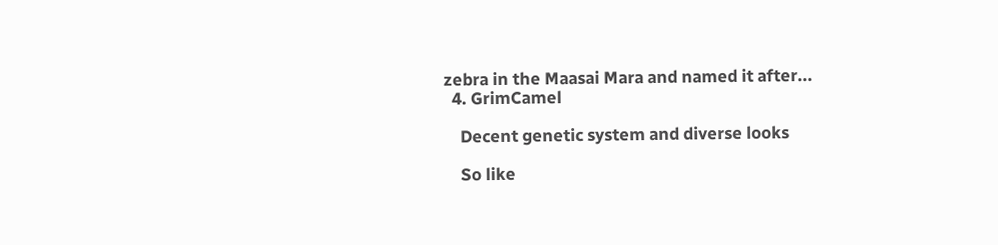zebra in the Maasai Mara and named it after...
  4. GrimCamel

    Decent genetic system and diverse looks

    So like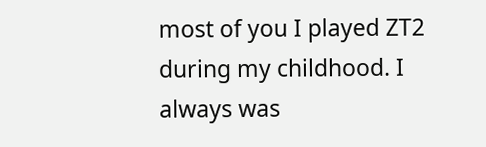most of you I played ZT2 during my childhood. I always was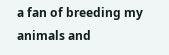a fan of breeding my animals and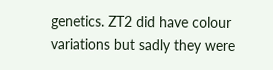genetics. ZT2 did have colour variations but sadly they were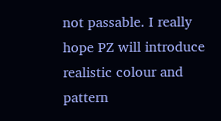not passable. I really hope PZ will introduce realistic colour and pattern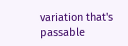variation that's passable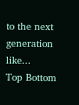to the next generation like...
Top Bottom